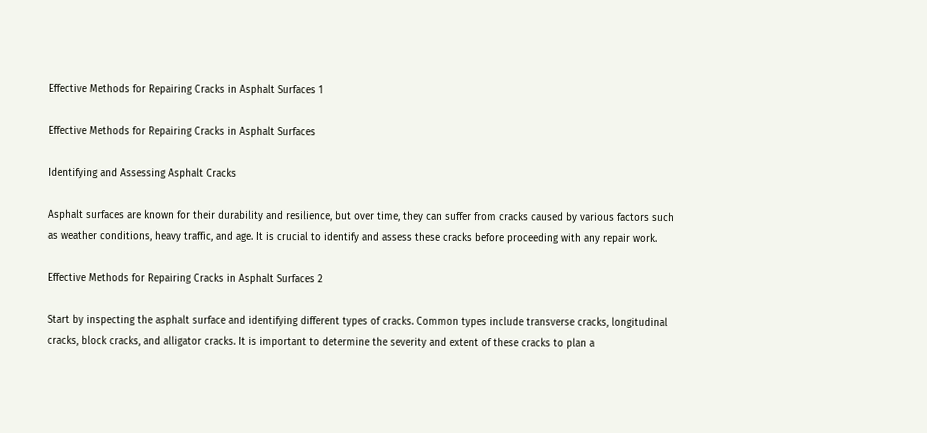Effective Methods for Repairing Cracks in Asphalt Surfaces 1

Effective Methods for Repairing Cracks in Asphalt Surfaces

Identifying and Assessing Asphalt Cracks

Asphalt surfaces are known for their durability and resilience, but over time, they can suffer from cracks caused by various factors such as weather conditions, heavy traffic, and age. It is crucial to identify and assess these cracks before proceeding with any repair work.

Effective Methods for Repairing Cracks in Asphalt Surfaces 2

Start by inspecting the asphalt surface and identifying different types of cracks. Common types include transverse cracks, longitudinal cracks, block cracks, and alligator cracks. It is important to determine the severity and extent of these cracks to plan a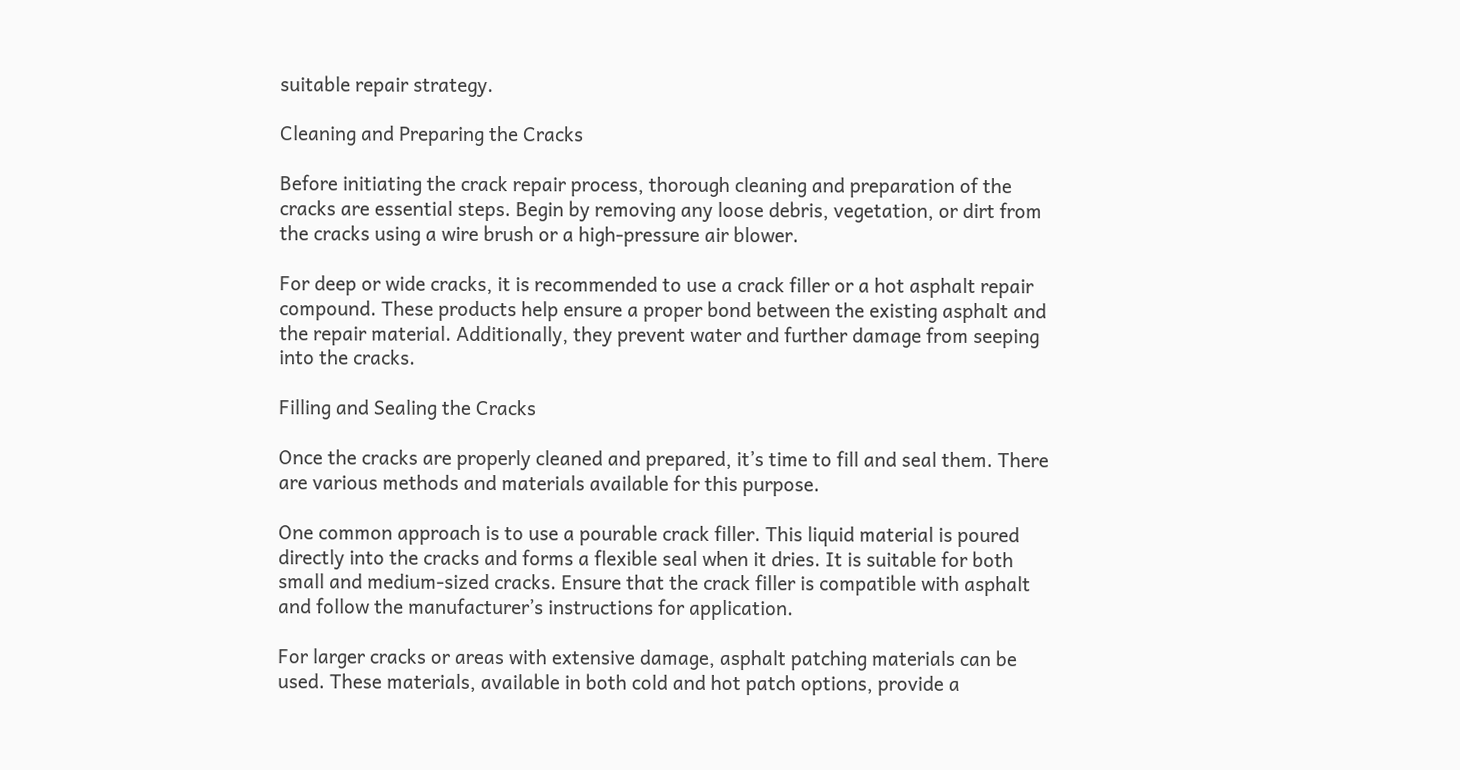suitable repair strategy.

Cleaning and Preparing the Cracks

Before initiating the crack repair process, thorough cleaning and preparation of the cracks are essential steps. Begin by removing any loose debris, vegetation, or dirt from the cracks using a wire brush or a high-pressure air blower.

For deep or wide cracks, it is recommended to use a crack filler or a hot asphalt repair compound. These products help ensure a proper bond between the existing asphalt and the repair material. Additionally, they prevent water and further damage from seeping into the cracks.

Filling and Sealing the Cracks

Once the cracks are properly cleaned and prepared, it’s time to fill and seal them. There are various methods and materials available for this purpose.

One common approach is to use a pourable crack filler. This liquid material is poured directly into the cracks and forms a flexible seal when it dries. It is suitable for both small and medium-sized cracks. Ensure that the crack filler is compatible with asphalt and follow the manufacturer’s instructions for application.

For larger cracks or areas with extensive damage, asphalt patching materials can be used. These materials, available in both cold and hot patch options, provide a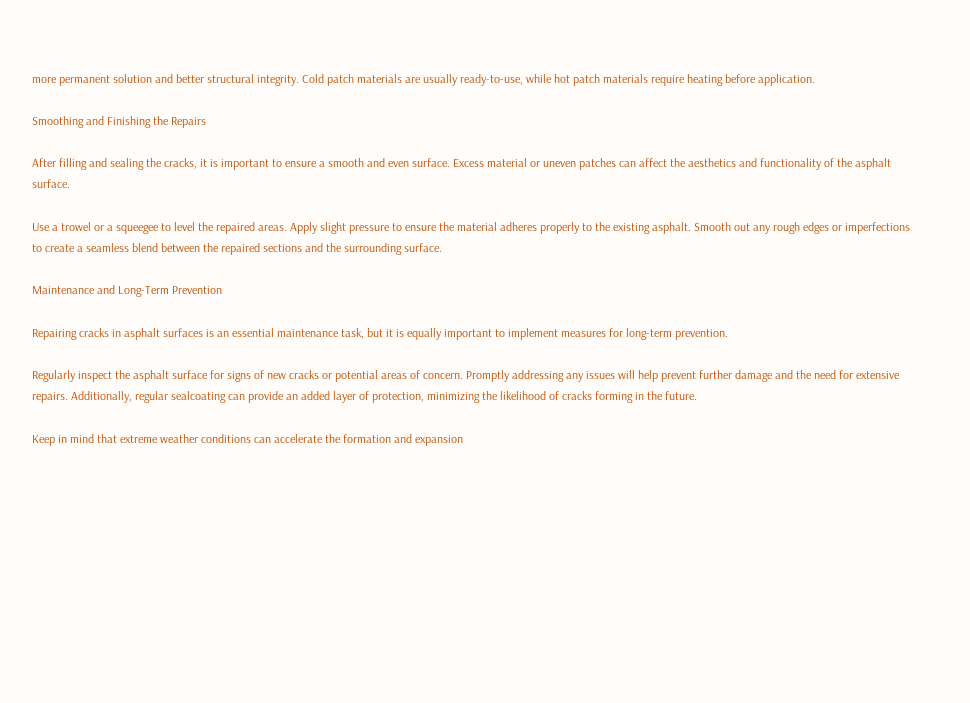more permanent solution and better structural integrity. Cold patch materials are usually ready-to-use, while hot patch materials require heating before application.

Smoothing and Finishing the Repairs

After filling and sealing the cracks, it is important to ensure a smooth and even surface. Excess material or uneven patches can affect the aesthetics and functionality of the asphalt surface.

Use a trowel or a squeegee to level the repaired areas. Apply slight pressure to ensure the material adheres properly to the existing asphalt. Smooth out any rough edges or imperfections to create a seamless blend between the repaired sections and the surrounding surface.

Maintenance and Long-Term Prevention

Repairing cracks in asphalt surfaces is an essential maintenance task, but it is equally important to implement measures for long-term prevention.

Regularly inspect the asphalt surface for signs of new cracks or potential areas of concern. Promptly addressing any issues will help prevent further damage and the need for extensive repairs. Additionally, regular sealcoating can provide an added layer of protection, minimizing the likelihood of cracks forming in the future.

Keep in mind that extreme weather conditions can accelerate the formation and expansion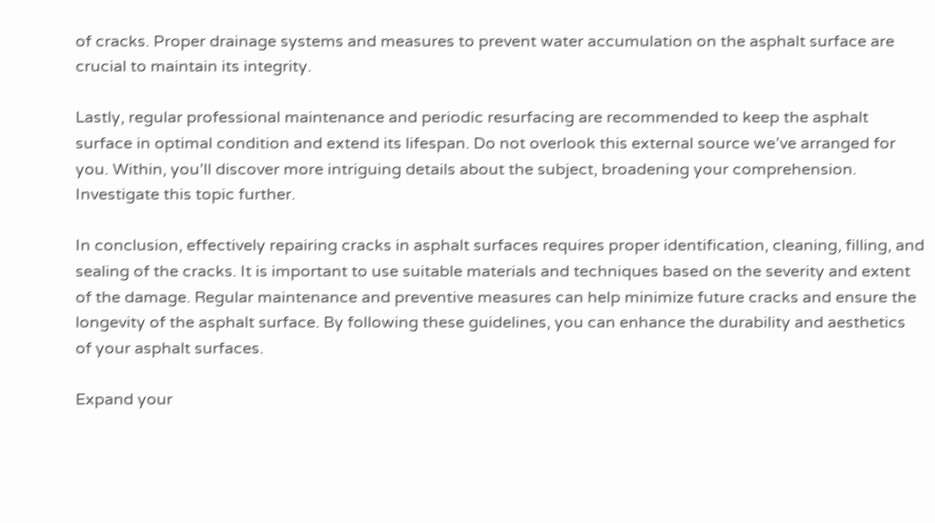of cracks. Proper drainage systems and measures to prevent water accumulation on the asphalt surface are crucial to maintain its integrity.

Lastly, regular professional maintenance and periodic resurfacing are recommended to keep the asphalt surface in optimal condition and extend its lifespan. Do not overlook this external source we’ve arranged for you. Within, you’ll discover more intriguing details about the subject, broadening your comprehension. Investigate this topic further.

In conclusion, effectively repairing cracks in asphalt surfaces requires proper identification, cleaning, filling, and sealing of the cracks. It is important to use suitable materials and techniques based on the severity and extent of the damage. Regular maintenance and preventive measures can help minimize future cracks and ensure the longevity of the asphalt surface. By following these guidelines, you can enhance the durability and aesthetics of your asphalt surfaces.

Expand your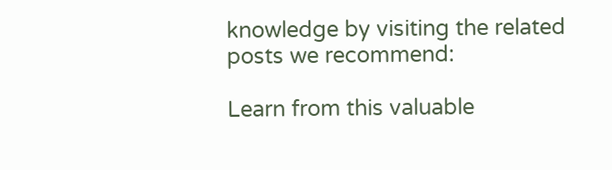knowledge by visiting the related posts we recommend:

Learn from this valuable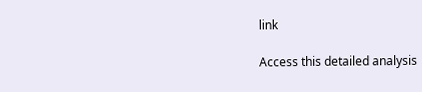link

Access this detailed analysis